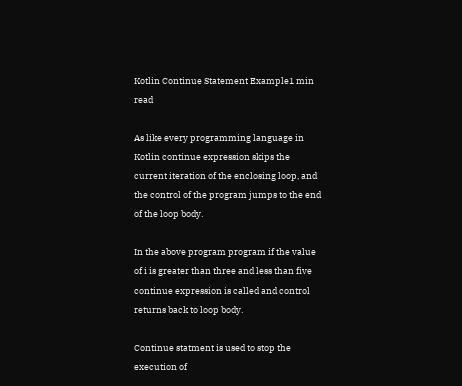Kotlin Continue Statement Example1 min read

As like every programming language in Kotlin continue expression skips the current iteration of the enclosing loop, and the control of the program jumps to the end of the loop body.

In the above program program if the value of i is greater than three and less than five continue expression is called and control returns back to loop body.

Continue statment is used to stop the execution of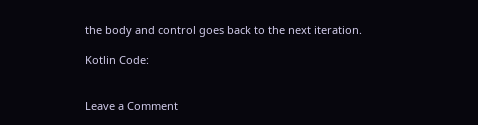the body and control goes back to the next iteration.

Kotlin Code:


Leave a Comment